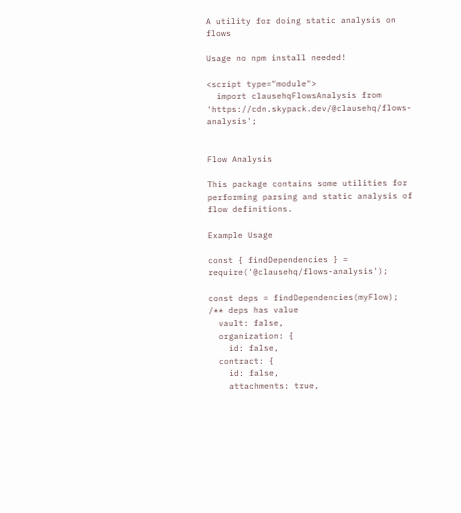A utility for doing static analysis on flows

Usage no npm install needed!

<script type="module">
  import clausehqFlowsAnalysis from 'https://cdn.skypack.dev/@clausehq/flows-analysis';


Flow Analysis

This package contains some utilities for performing parsing and static analysis of flow definitions.

Example Usage

const { findDependencies } = require('@clausehq/flows-analysis');

const deps = findDependencies(myFlow);
/** deps has value
  vault: false,
  organization: {
    id: false,
  contract: {
    id: false,
    attachments: true,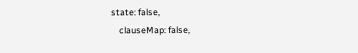state: false,
    clauseMap: false,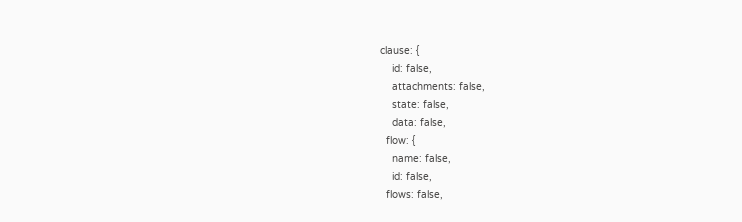clause: {
    id: false,
    attachments: false,
    state: false,
    data: false,
  flow: {
    name: false,
    id: false,
  flows: false,